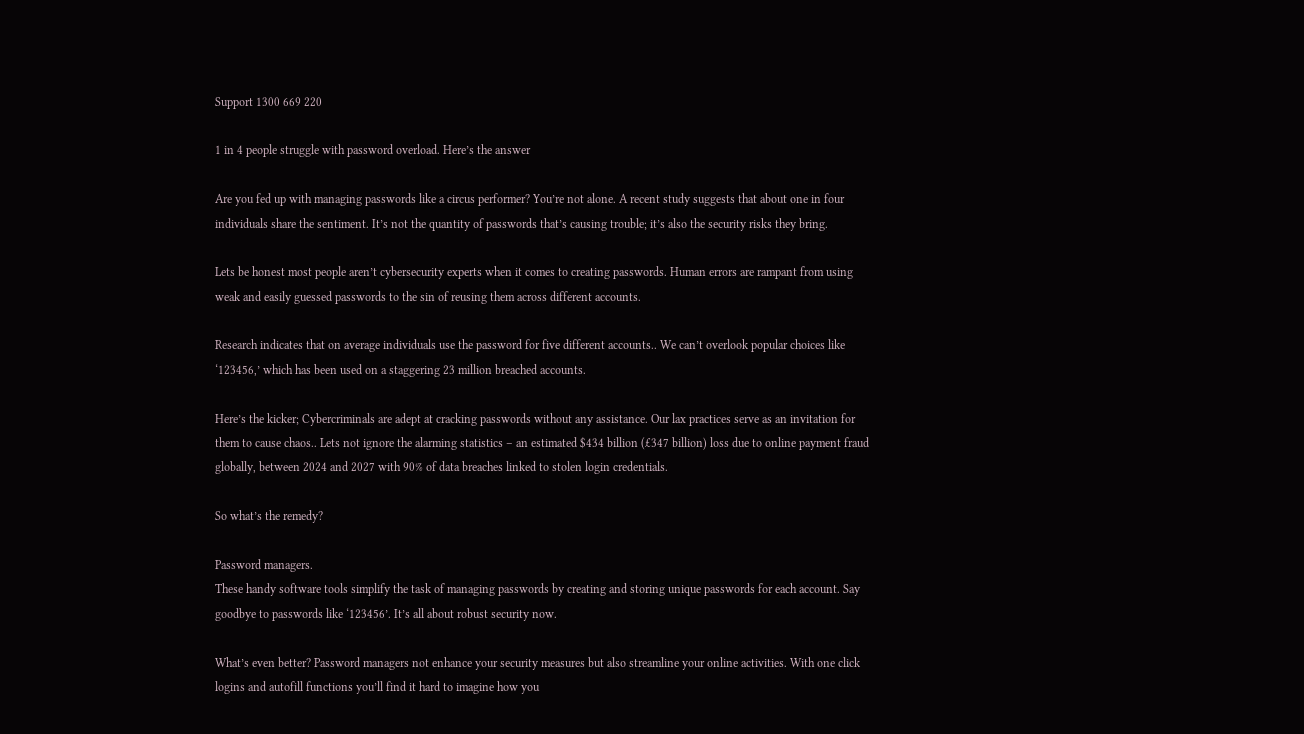Support 1300 669 220

1 in 4 people struggle with password overload. Here’s the answer

Are you fed up with managing passwords like a circus performer? You’re not alone. A recent study suggests that about one in four individuals share the sentiment. It’s not the quantity of passwords that’s causing trouble; it’s also the security risks they bring.

Lets be honest most people aren’t cybersecurity experts when it comes to creating passwords. Human errors are rampant from using weak and easily guessed passwords to the sin of reusing them across different accounts.

Research indicates that on average individuals use the password for five different accounts.. We can’t overlook popular choices like ‘123456,’ which has been used on a staggering 23 million breached accounts.

Here’s the kicker; Cybercriminals are adept at cracking passwords without any assistance. Our lax practices serve as an invitation for them to cause chaos.. Lets not ignore the alarming statistics – an estimated $434 billion (£347 billion) loss due to online payment fraud globally, between 2024 and 2027 with 90% of data breaches linked to stolen login credentials.

So what’s the remedy?

Password managers.
These handy software tools simplify the task of managing passwords by creating and storing unique passwords for each account. Say goodbye to passwords like ‘123456’. It’s all about robust security now.

What’s even better? Password managers not enhance your security measures but also streamline your online activities. With one click logins and autofill functions you’ll find it hard to imagine how you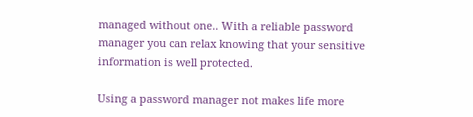managed without one.. With a reliable password manager you can relax knowing that your sensitive information is well protected.

Using a password manager not makes life more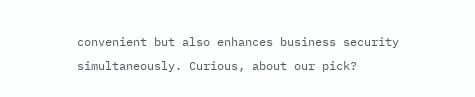convenient but also enhances business security simultaneously. Curious, about our pick?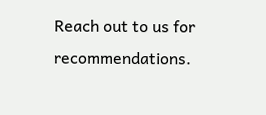Reach out to us for recommendations.